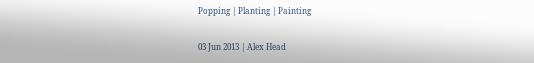Popping | Planting | Painting

03 Jun 2013 | Alex Head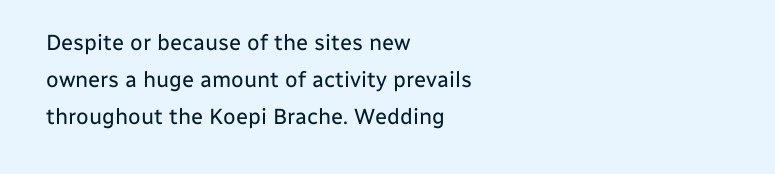Despite or because of the sites new owners a huge amount of activity prevails throughout the Koepi Brache. Wedding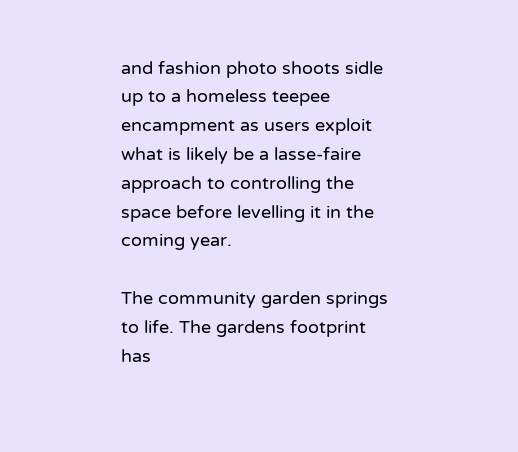and fashion photo shoots sidle up to a homeless teepee encampment as users exploit what is likely be a lasse-faire approach to controlling the space before levelling it in the coming year.

The community garden springs to life. The gardens footprint has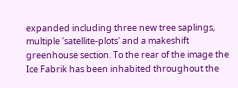expanded including three new tree saplings, multiple 'satellite-plots' and a makeshift greenhouse section. To the rear of the image the Ice Fabrik has been inhabited throughout the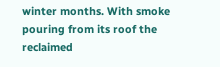winter months. With smoke pouring from its roof the reclaimed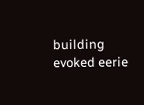building evoked eerie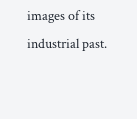images of its industrial past.